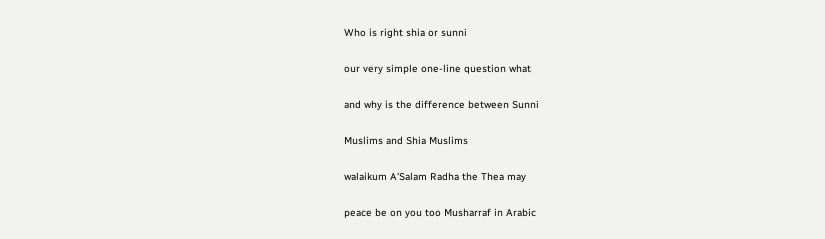Who is right shia or sunni

our very simple one-line question what

and why is the difference between Sunni

Muslims and Shia Muslims

walaikum A'Salam Radha the Thea may

peace be on you too Musharraf in Arabic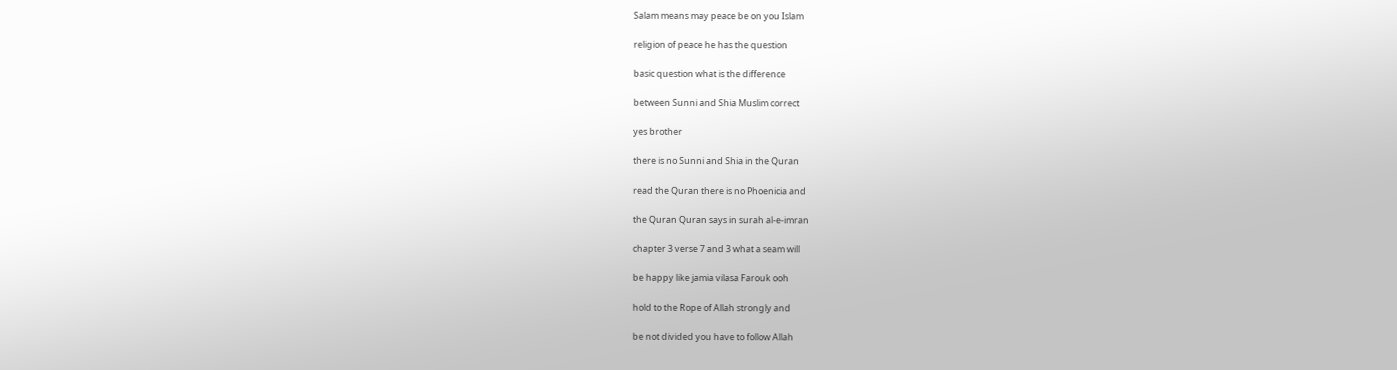Salam means may peace be on you Islam

religion of peace he has the question

basic question what is the difference

between Sunni and Shia Muslim correct

yes brother

there is no Sunni and Shia in the Quran

read the Quran there is no Phoenicia and

the Quran Quran says in surah al-e-imran

chapter 3 verse 7 and 3 what a seam will

be happy like jamia vilasa Farouk ooh

hold to the Rope of Allah strongly and

be not divided you have to follow Allah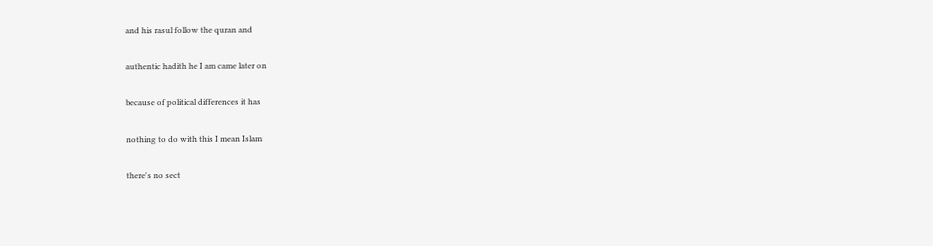and his rasul follow the quran and

authentic hadith he I am came later on

because of political differences it has

nothing to do with this I mean Islam

there's no sect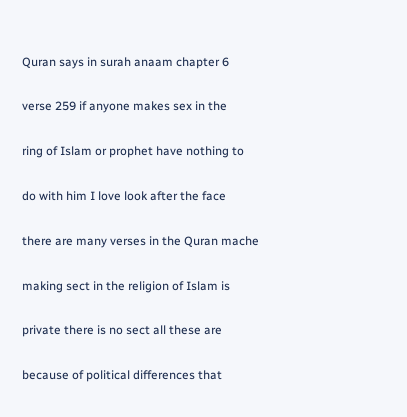Quran says in surah anaam chapter 6

verse 259 if anyone makes sex in the

ring of Islam or prophet have nothing to

do with him I love look after the face

there are many verses in the Quran mache

making sect in the religion of Islam is

private there is no sect all these are

because of political differences that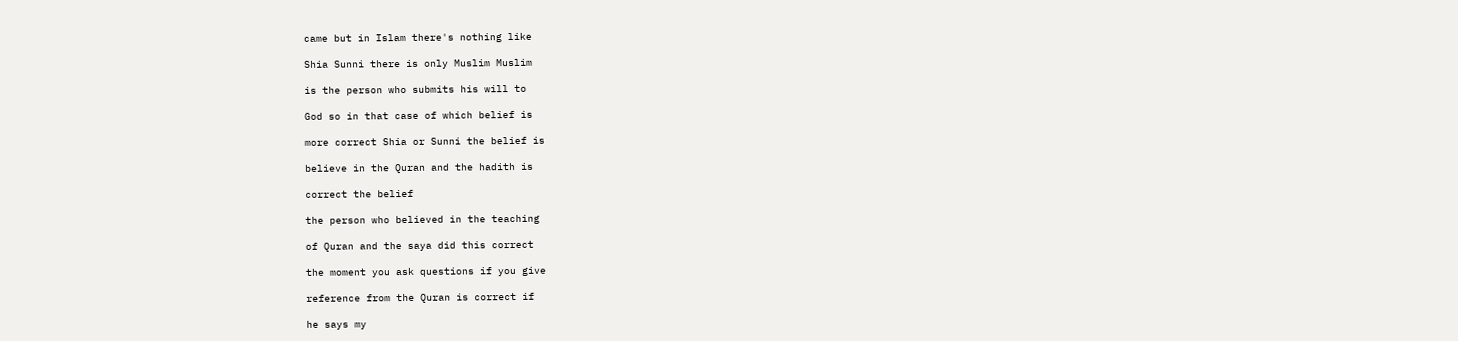came but in Islam there's nothing like

Shia Sunni there is only Muslim Muslim

is the person who submits his will to

God so in that case of which belief is

more correct Shia or Sunni the belief is

believe in the Quran and the hadith is

correct the belief

the person who believed in the teaching

of Quran and the saya did this correct

the moment you ask questions if you give

reference from the Quran is correct if

he says my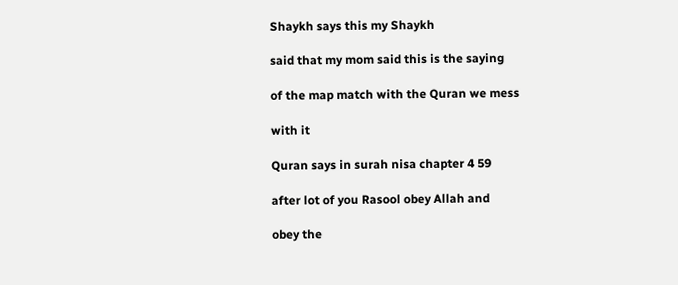Shaykh says this my Shaykh

said that my mom said this is the saying

of the map match with the Quran we mess

with it

Quran says in surah nisa chapter 4 59

after lot of you Rasool obey Allah and

obey the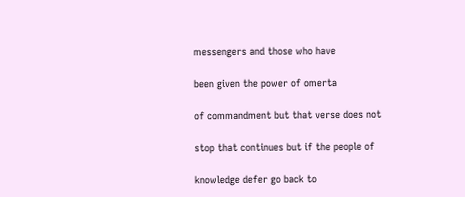messengers and those who have

been given the power of omerta

of commandment but that verse does not

stop that continues but if the people of

knowledge defer go back to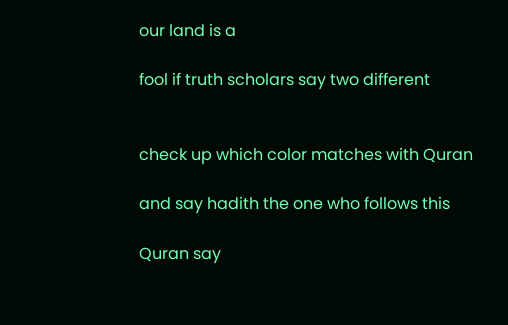our land is a

fool if truth scholars say two different


check up which color matches with Quran

and say hadith the one who follows this

Quran say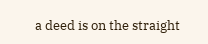a deed is on the straight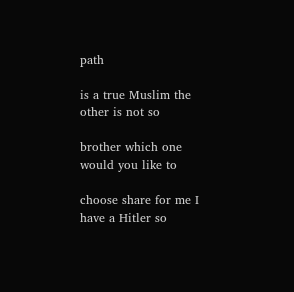path

is a true Muslim the other is not so

brother which one would you like to

choose share for me I have a Hitler so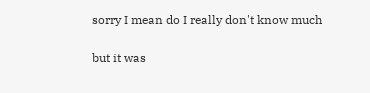sorry I mean do I really don't know much

but it was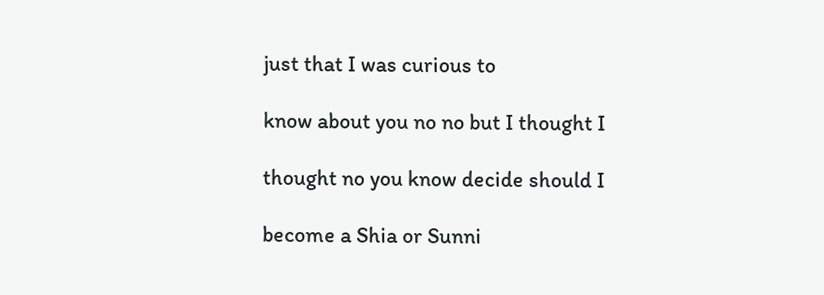just that I was curious to

know about you no no but I thought I

thought no you know decide should I

become a Shia or Sunni